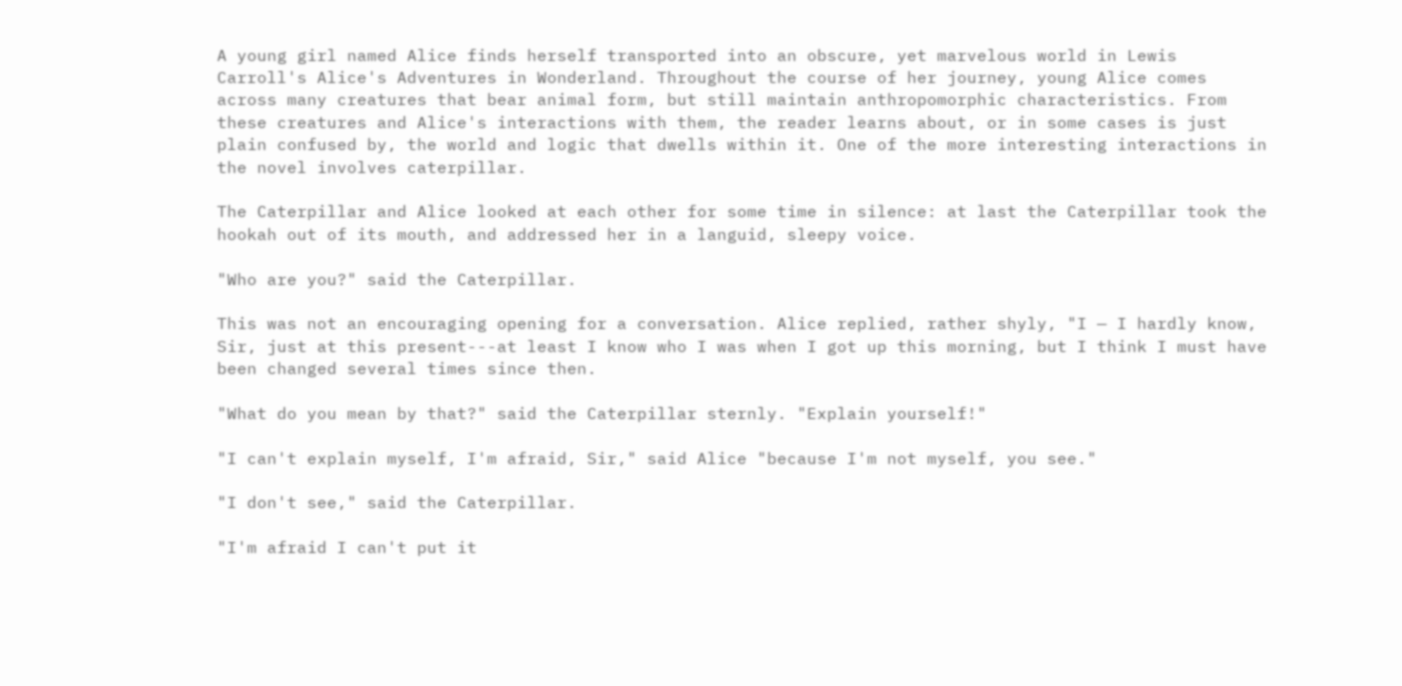A young girl named Alice finds herself transported into an obscure, yet marvelous world in Lewis Carroll's Alice's Adventures in Wonderland. Throughout the course of her journey, young Alice comes across many creatures that bear animal form, but still maintain anthropomorphic characteristics. From these creatures and Alice's interactions with them, the reader learns about, or in some cases is just plain confused by, the world and logic that dwells within it. One of the more interesting interactions in the novel involves caterpillar.

The Caterpillar and Alice looked at each other for some time in silence: at last the Caterpillar took the hookah out of its mouth, and addressed her in a languid, sleepy voice.

"Who are you?" said the Caterpillar.

This was not an encouraging opening for a conversation. Alice replied, rather shyly, "I — I hardly know, Sir, just at this present---at least I know who I was when I got up this morning, but I think I must have been changed several times since then.

"What do you mean by that?" said the Caterpillar sternly. "Explain yourself!"

"I can't explain myself, I'm afraid, Sir," said Alice "because I'm not myself, you see."

"I don't see," said the Caterpillar.

"I'm afraid I can't put it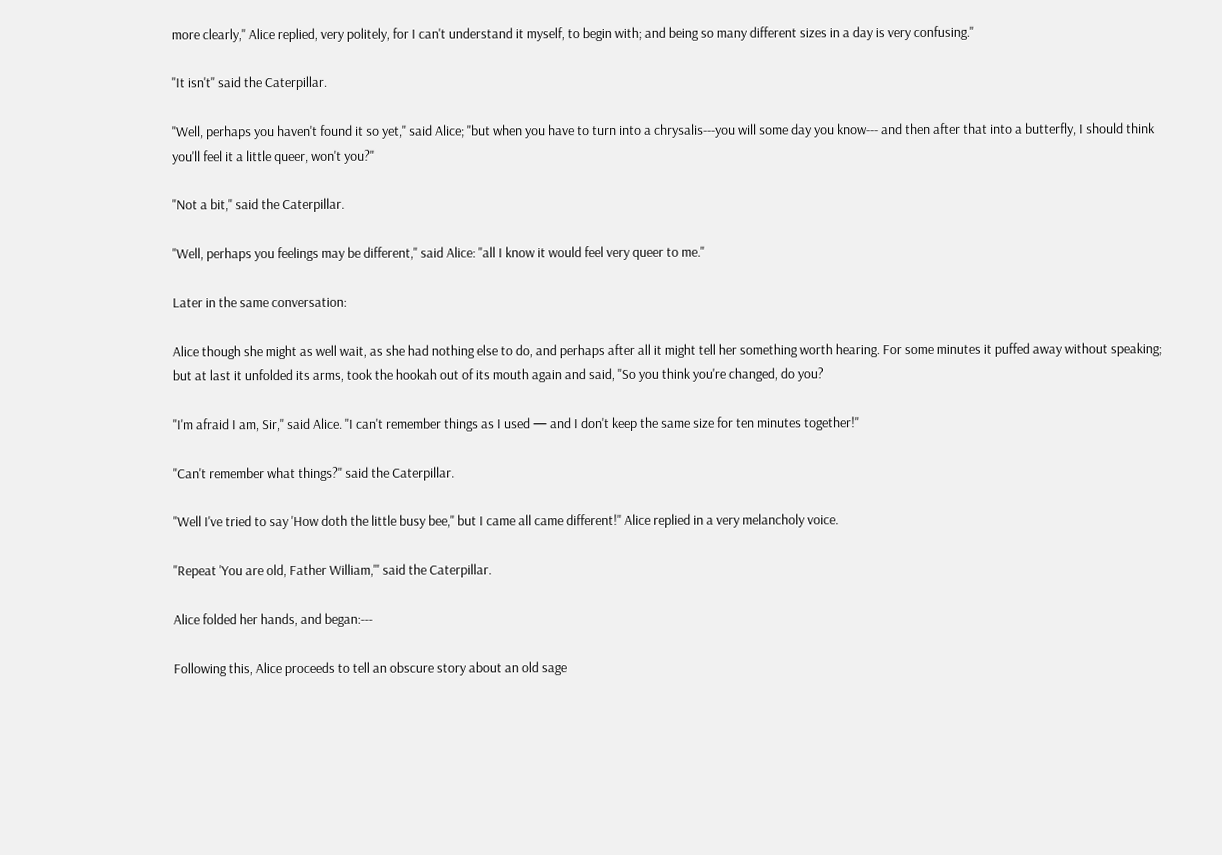more clearly," Alice replied, very politely, for I can't understand it myself, to begin with; and being so many different sizes in a day is very confusing."

"It isn't" said the Caterpillar.

"Well, perhaps you haven't found it so yet," said Alice; "but when you have to turn into a chrysalis---you will some day you know--- and then after that into a butterfly, I should think you'll feel it a little queer, won't you?"

"Not a bit," said the Caterpillar.

"Well, perhaps you feelings may be different," said Alice: "all I know it would feel very queer to me."

Later in the same conversation:

Alice though she might as well wait, as she had nothing else to do, and perhaps after all it might tell her something worth hearing. For some minutes it puffed away without speaking; but at last it unfolded its arms, took the hookah out of its mouth again and said, "So you think you're changed, do you?

"I'm afraid I am, Sir," said Alice. "I can't remember things as I used — and I don't keep the same size for ten minutes together!"

"Can't remember what things?" said the Caterpillar.

"Well I've tried to say 'How doth the little busy bee," but I came all came different!" Alice replied in a very melancholy voice.

"Repeat 'You are old, Father William,'" said the Caterpillar.

Alice folded her hands, and began:---

Following this, Alice proceeds to tell an obscure story about an old sage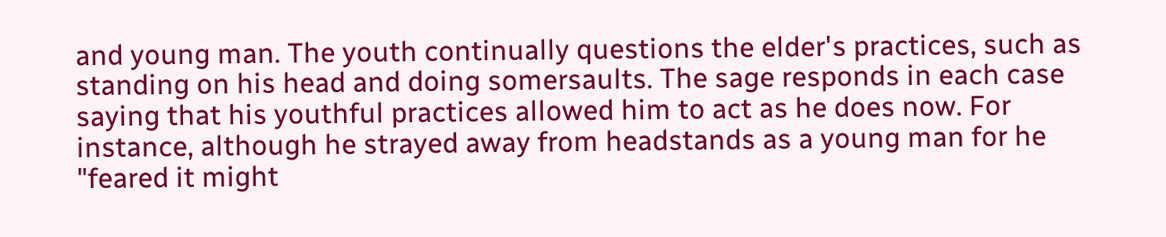and young man. The youth continually questions the elder's practices, such as standing on his head and doing somersaults. The sage responds in each case saying that his youthful practices allowed him to act as he does now. For instance, although he strayed away from headstands as a young man for he "feared it might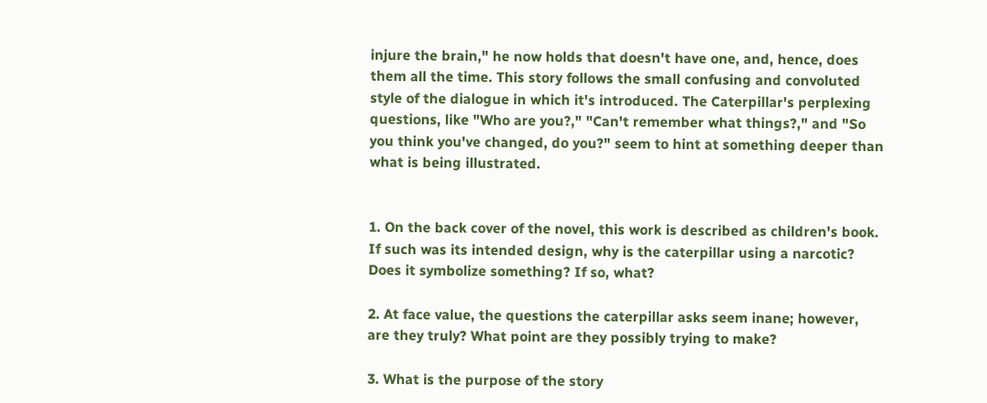injure the brain," he now holds that doesn't have one, and, hence, does them all the time. This story follows the small confusing and convoluted style of the dialogue in which it's introduced. The Caterpillar's perplexing questions, like "Who are you?," "Can't remember what things?," and "So you think you've changed, do you?" seem to hint at something deeper than what is being illustrated.


1. On the back cover of the novel, this work is described as children's book. If such was its intended design, why is the caterpillar using a narcotic? Does it symbolize something? If so, what?

2. At face value, the questions the caterpillar asks seem inane; however, are they truly? What point are they possibly trying to make?

3. What is the purpose of the story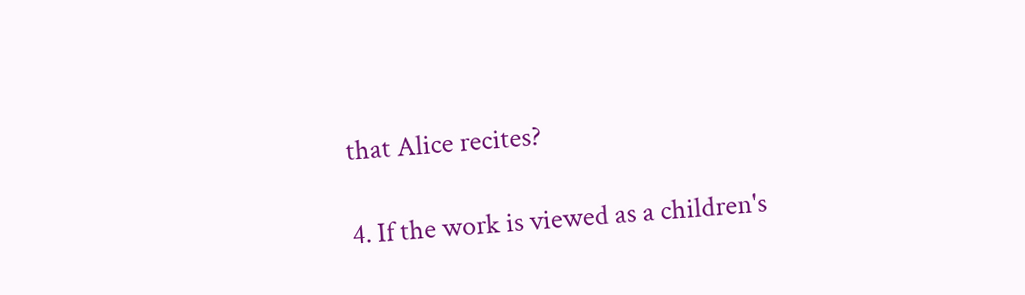that Alice recites?

4. If the work is viewed as a children's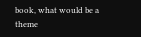book, what would be a theme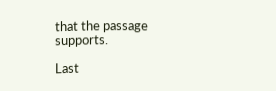that the passage supports.

Last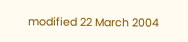modified 22 March 2004